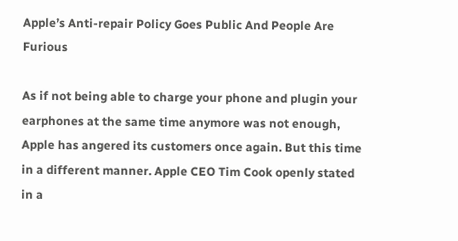Apple’s Anti-repair Policy Goes Public And People Are Furious

As if not being able to charge your phone and plugin your earphones at the same time anymore was not enough, Apple has angered its customers once again. But this time in a different manner. Apple CEO Tim Cook openly stated in a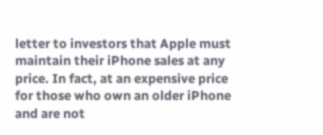letter to investors that Apple must maintain their iPhone sales at any price. In fact, at an expensive price for those who own an older iPhone and are not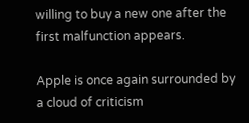willing to buy a new one after the first malfunction appears.

Apple is once again surrounded by a cloud of criticism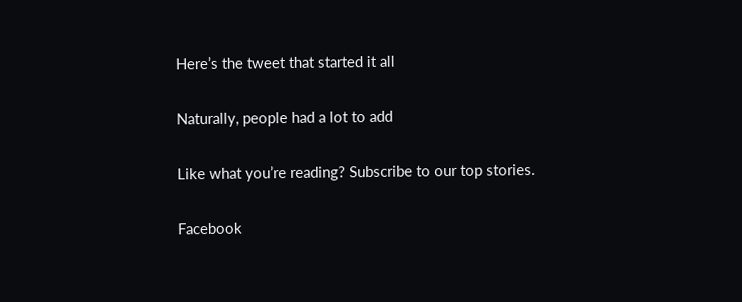Here’s the tweet that started it all

Naturally, people had a lot to add

Like what you’re reading? Subscribe to our top stories.

Facebook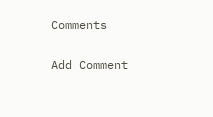Comments

Add Comment